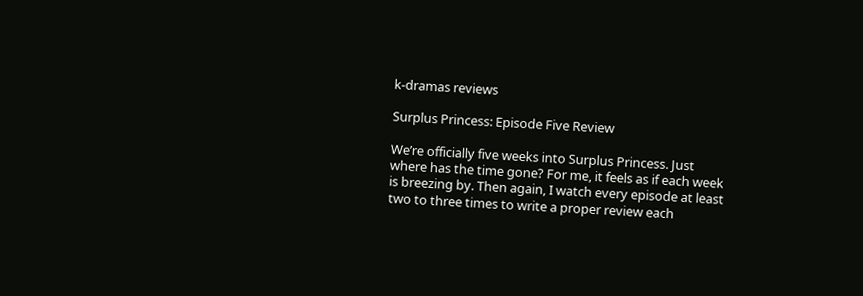k-dramas reviews

Surplus Princess: Episode Five Review

We’re officially five weeks into Surplus Princess. Just where has the time gone? For me, it feels as if each week is breezing by. Then again, I watch every episode at least two to three times to write a proper review each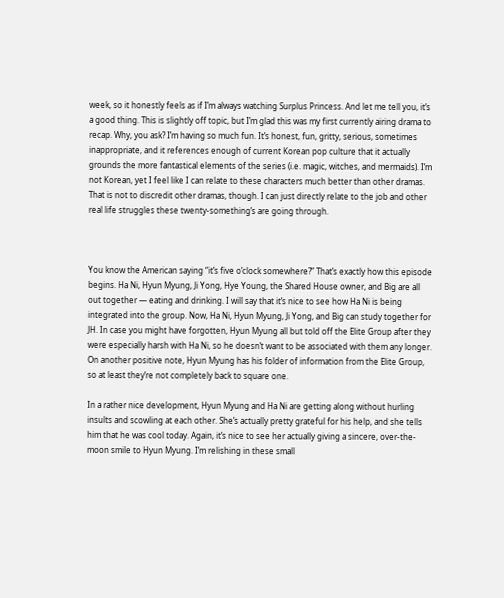week, so it honestly feels as if I’m always watching Surplus Princess. And let me tell you, it’s a good thing. This is slightly off topic, but I’m glad this was my first currently airing drama to recap. Why, you ask? I’m having so much fun. It’s honest, fun, gritty, serious, sometimes inappropriate, and it references enough of current Korean pop culture that it actually grounds the more fantastical elements of the series (i.e. magic, witches, and mermaids). I’m not Korean, yet I feel like I can relate to these characters much better than other dramas. That is not to discredit other dramas, though. I can just directly relate to the job and other real life struggles these twenty-something’s are going through.



You know the American saying “it’s five o’clock somewhere?” That’s exactly how this episode begins. Ha Ni, Hyun Myung, Ji Yong, Hye Young, the Shared House owner, and Big are all out together — eating and drinking. I will say that it’s nice to see how Ha Ni is being integrated into the group. Now, Ha Ni, Hyun Myung, Ji Yong, and Big can study together for JH. In case you might have forgotten, Hyun Myung all but told off the Elite Group after they were especially harsh with Ha Ni, so he doesn’t want to be associated with them any longer. On another positive note, Hyun Myung has his folder of information from the Elite Group, so at least they’re not completely back to square one.

In a rather nice development, Hyun Myung and Ha Ni are getting along without hurling insults and scowling at each other. She’s actually pretty grateful for his help, and she tells him that he was cool today. Again, it’s nice to see her actually giving a sincere, over-the-moon smile to Hyun Myung. I’m relishing in these small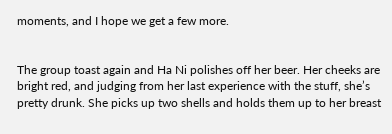moments, and I hope we get a few more.


The group toast again and Ha Ni polishes off her beer. Her cheeks are bright red, and judging from her last experience with the stuff, she’s pretty drunk. She picks up two shells and holds them up to her breast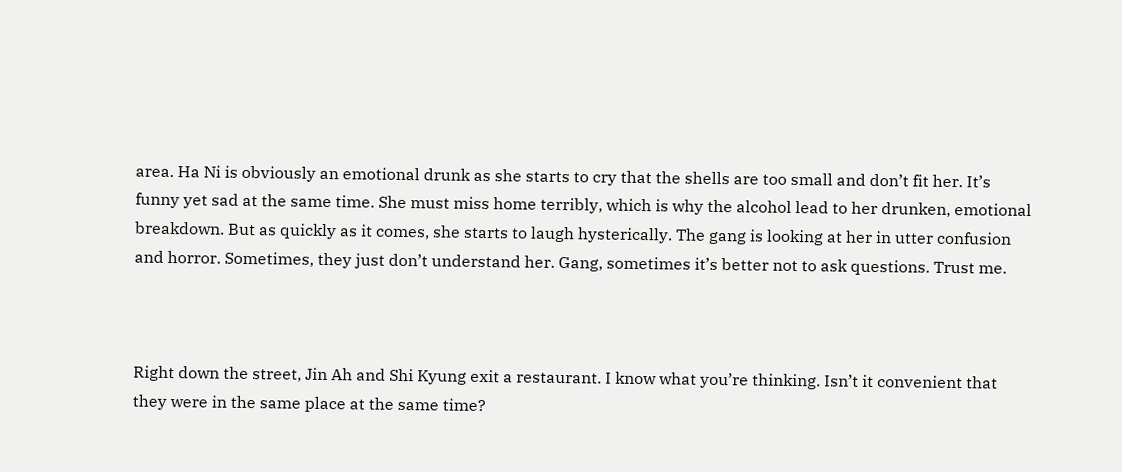area. Ha Ni is obviously an emotional drunk as she starts to cry that the shells are too small and don’t fit her. It’s funny yet sad at the same time. She must miss home terribly, which is why the alcohol lead to her drunken, emotional breakdown. But as quickly as it comes, she starts to laugh hysterically. The gang is looking at her in utter confusion and horror. Sometimes, they just don’t understand her. Gang, sometimes it’s better not to ask questions. Trust me.



Right down the street, Jin Ah and Shi Kyung exit a restaurant. I know what you’re thinking. Isn’t it convenient that they were in the same place at the same time?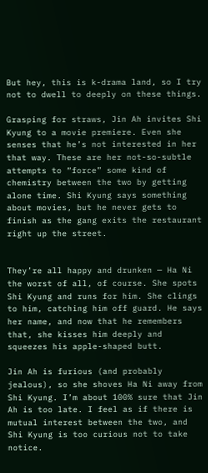But hey, this is k-drama land, so I try not to dwell to deeply on these things.

Grasping for straws, Jin Ah invites Shi Kyung to a movie premiere. Even she senses that he’s not interested in her that way. These are her not-so-subtle attempts to “force” some kind of chemistry between the two by getting alone time. Shi Kyung says something about movies, but he never gets to finish as the gang exits the restaurant right up the street.


They’re all happy and drunken — Ha Ni the worst of all, of course. She spots Shi Kyung and runs for him. She clings to him, catching him off guard. He says her name, and now that he remembers that, she kisses him deeply and squeezes his apple-shaped butt.

Jin Ah is furious (and probably jealous), so she shoves Ha Ni away from Shi Kyung. I’m about 100% sure that Jin Ah is too late. I feel as if there is mutual interest between the two, and Shi Kyung is too curious not to take notice.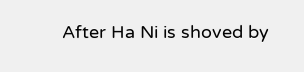After Ha Ni is shoved by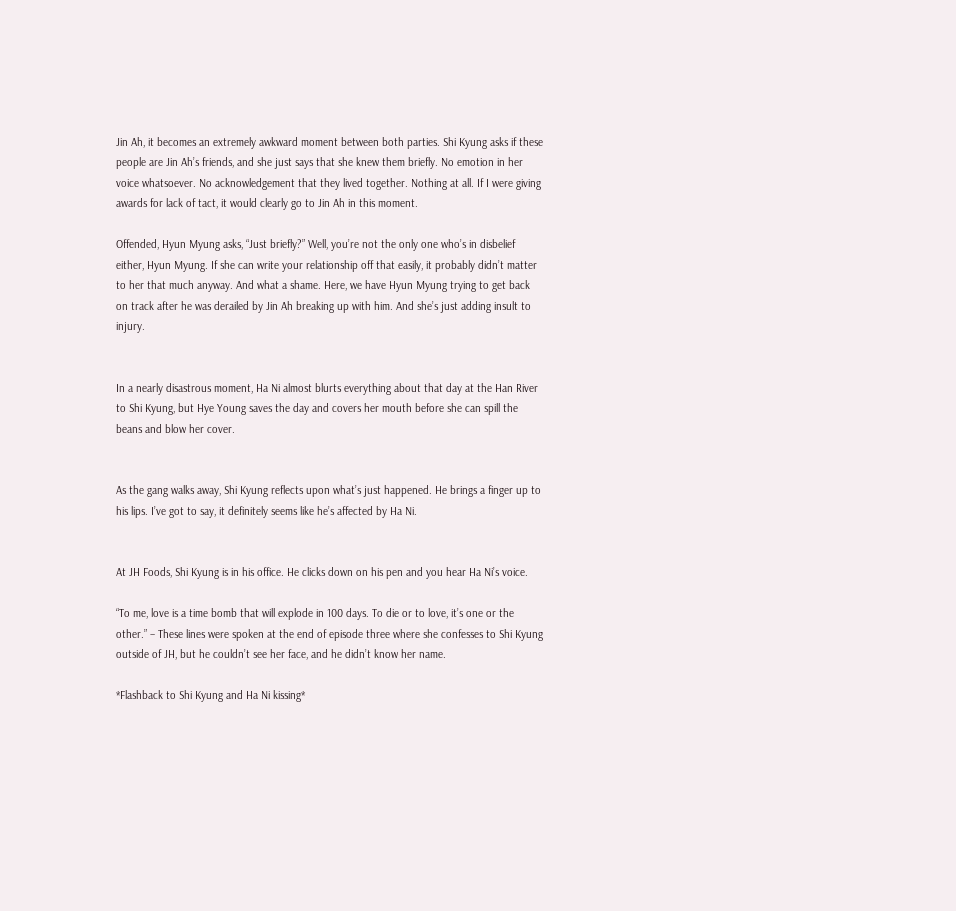Jin Ah, it becomes an extremely awkward moment between both parties. Shi Kyung asks if these people are Jin Ah’s friends, and she just says that she knew them briefly. No emotion in her voice whatsoever. No acknowledgement that they lived together. Nothing at all. If I were giving awards for lack of tact, it would clearly go to Jin Ah in this moment.

Offended, Hyun Myung asks, “Just briefly?” Well, you’re not the only one who’s in disbelief either, Hyun Myung. If she can write your relationship off that easily, it probably didn’t matter to her that much anyway. And what a shame. Here, we have Hyun Myung trying to get back on track after he was derailed by Jin Ah breaking up with him. And she’s just adding insult to injury.


In a nearly disastrous moment, Ha Ni almost blurts everything about that day at the Han River to Shi Kyung, but Hye Young saves the day and covers her mouth before she can spill the beans and blow her cover.


As the gang walks away, Shi Kyung reflects upon what’s just happened. He brings a finger up to his lips. I’ve got to say, it definitely seems like he’s affected by Ha Ni.


At JH Foods, Shi Kyung is in his office. He clicks down on his pen and you hear Ha Ni’s voice.

“To me, love is a time bomb that will explode in 100 days. To die or to love, it’s one or the other.” – These lines were spoken at the end of episode three where she confesses to Shi Kyung outside of JH, but he couldn’t see her face, and he didn’t know her name.

*Flashback to Shi Kyung and Ha Ni kissing*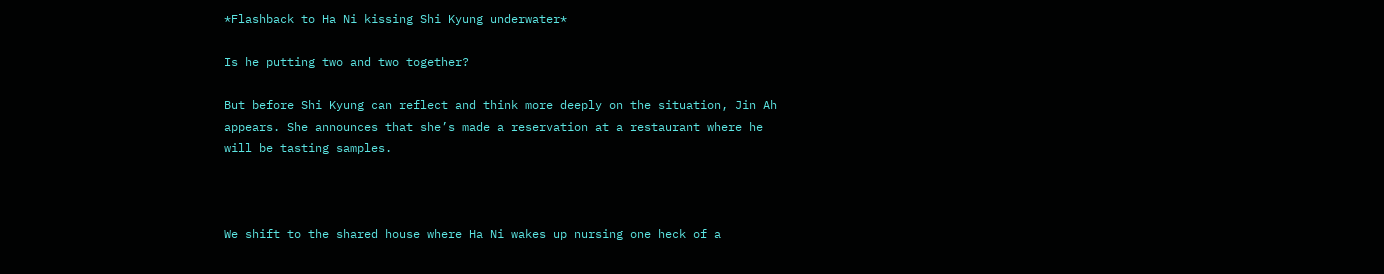*Flashback to Ha Ni kissing Shi Kyung underwater*

Is he putting two and two together?

But before Shi Kyung can reflect and think more deeply on the situation, Jin Ah appears. She announces that she’s made a reservation at a restaurant where he will be tasting samples.



We shift to the shared house where Ha Ni wakes up nursing one heck of a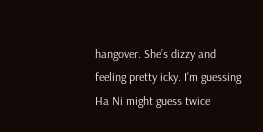hangover. She’s dizzy and feeling pretty icky. I’m guessing Ha Ni might guess twice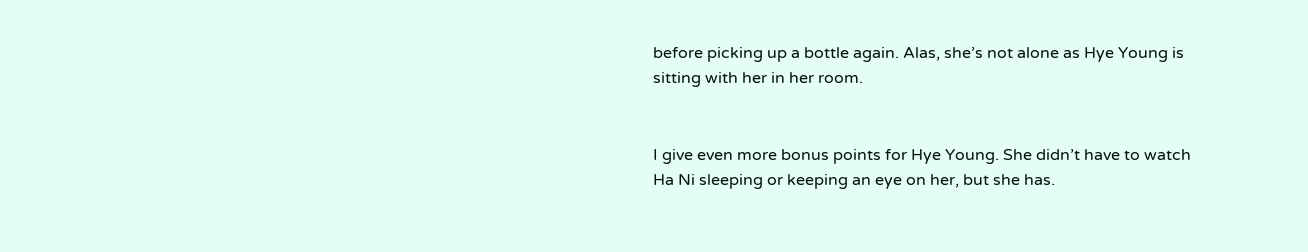before picking up a bottle again. Alas, she’s not alone as Hye Young is sitting with her in her room.


I give even more bonus points for Hye Young. She didn’t have to watch Ha Ni sleeping or keeping an eye on her, but she has.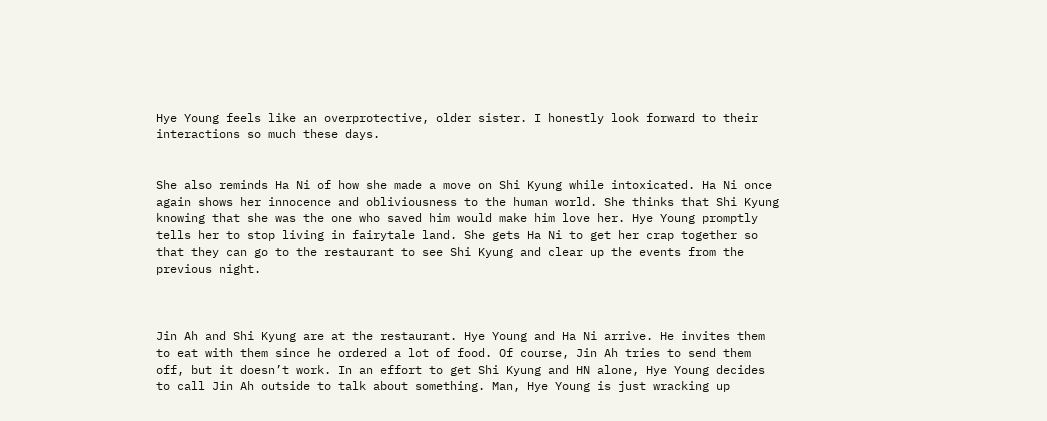Hye Young feels like an overprotective, older sister. I honestly look forward to their interactions so much these days.


She also reminds Ha Ni of how she made a move on Shi Kyung while intoxicated. Ha Ni once again shows her innocence and obliviousness to the human world. She thinks that Shi Kyung knowing that she was the one who saved him would make him love her. Hye Young promptly tells her to stop living in fairytale land. She gets Ha Ni to get her crap together so that they can go to the restaurant to see Shi Kyung and clear up the events from the previous night.



Jin Ah and Shi Kyung are at the restaurant. Hye Young and Ha Ni arrive. He invites them to eat with them since he ordered a lot of food. Of course, Jin Ah tries to send them off, but it doesn’t work. In an effort to get Shi Kyung and HN alone, Hye Young decides to call Jin Ah outside to talk about something. Man, Hye Young is just wracking up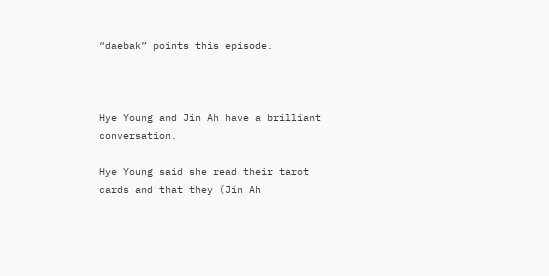“daebak” points this episode.



Hye Young and Jin Ah have a brilliant conversation.

Hye Young said she read their tarot cards and that they (Jin Ah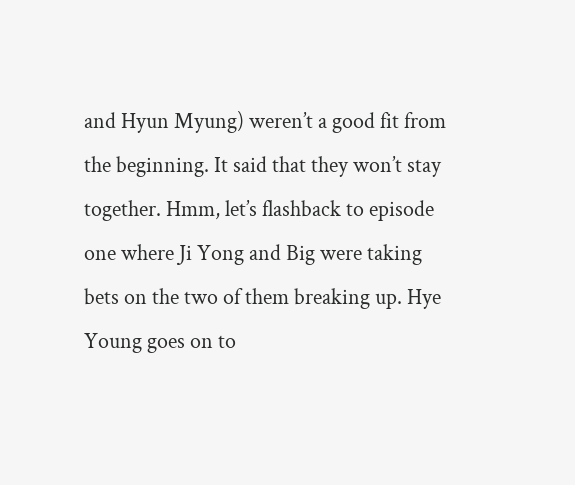and Hyun Myung) weren’t a good fit from the beginning. It said that they won’t stay together. Hmm, let’s flashback to episode one where Ji Yong and Big were taking bets on the two of them breaking up. Hye Young goes on to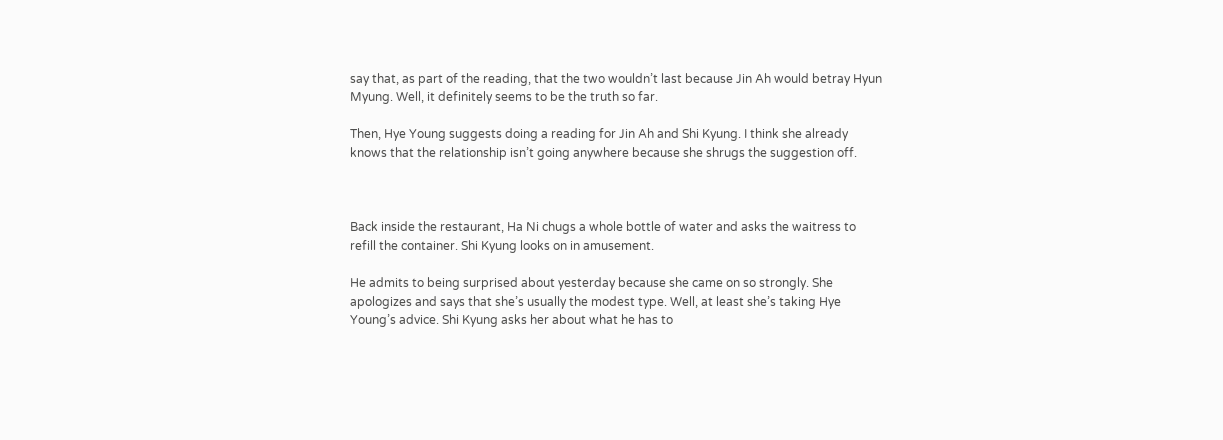say that, as part of the reading, that the two wouldn’t last because Jin Ah would betray Hyun Myung. Well, it definitely seems to be the truth so far.

Then, Hye Young suggests doing a reading for Jin Ah and Shi Kyung. I think she already knows that the relationship isn’t going anywhere because she shrugs the suggestion off.



Back inside the restaurant, Ha Ni chugs a whole bottle of water and asks the waitress to refill the container. Shi Kyung looks on in amusement.

He admits to being surprised about yesterday because she came on so strongly. She apologizes and says that she’s usually the modest type. Well, at least she’s taking Hye Young’s advice. Shi Kyung asks her about what he has to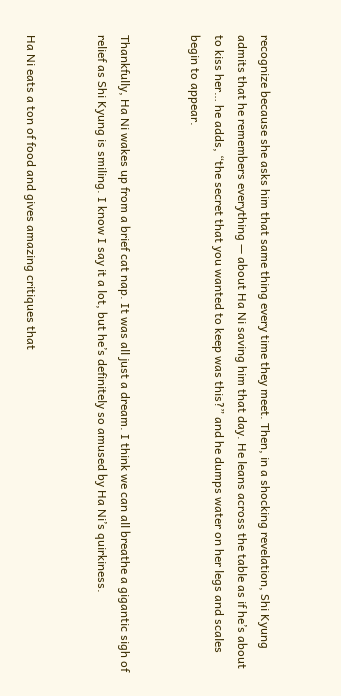recognize because she asks him that same thing every time they meet. Then, in a shocking revelation, Shi Kyung admits that he remembers everything — about Ha Ni saving him that day. He leans across the table as if he’s about to kiss her… he adds, “the secret that you wanted to keep was this?” and he dumps water on her legs and scales begin to appear.


Thankfully, Ha Ni wakes up from a brief cat nap. It was all just a dream. I think we can all breathe a gigantic sigh of relief as Shi Kyung is smiling. I know I say it a lot, but he’s definitely so amused by Ha Ni’s quirkiness.


Ha Ni eats a ton of food and gives amazing critiques that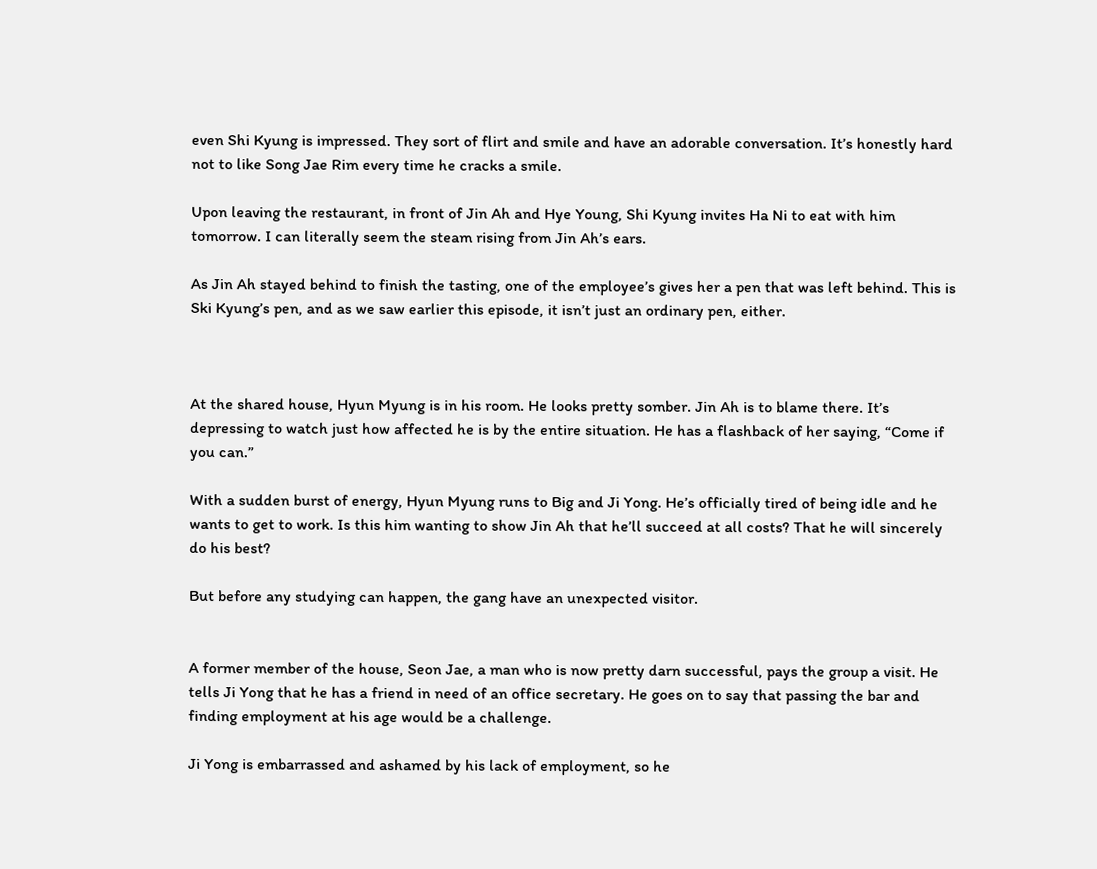even Shi Kyung is impressed. They sort of flirt and smile and have an adorable conversation. It’s honestly hard not to like Song Jae Rim every time he cracks a smile.

Upon leaving the restaurant, in front of Jin Ah and Hye Young, Shi Kyung invites Ha Ni to eat with him tomorrow. I can literally seem the steam rising from Jin Ah’s ears.

As Jin Ah stayed behind to finish the tasting, one of the employee’s gives her a pen that was left behind. This is Ski Kyung’s pen, and as we saw earlier this episode, it isn’t just an ordinary pen, either.



At the shared house, Hyun Myung is in his room. He looks pretty somber. Jin Ah is to blame there. It’s depressing to watch just how affected he is by the entire situation. He has a flashback of her saying, “Come if you can.”

With a sudden burst of energy, Hyun Myung runs to Big and Ji Yong. He’s officially tired of being idle and he wants to get to work. Is this him wanting to show Jin Ah that he’ll succeed at all costs? That he will sincerely do his best?

But before any studying can happen, the gang have an unexpected visitor.


A former member of the house, Seon Jae, a man who is now pretty darn successful, pays the group a visit. He tells Ji Yong that he has a friend in need of an office secretary. He goes on to say that passing the bar and finding employment at his age would be a challenge.

Ji Yong is embarrassed and ashamed by his lack of employment, so he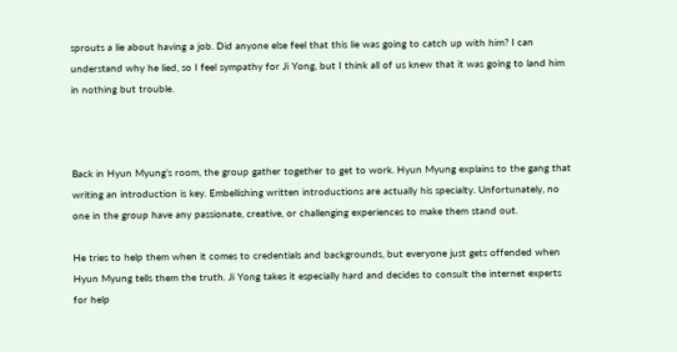sprouts a lie about having a job. Did anyone else feel that this lie was going to catch up with him? I can understand why he lied, so I feel sympathy for Ji Yong, but I think all of us knew that it was going to land him in nothing but trouble.



Back in Hyun Myung’s room, the group gather together to get to work. Hyun Myung explains to the gang that writing an introduction is key. Embellishing written introductions are actually his specialty. Unfortunately, no one in the group have any passionate, creative, or challenging experiences to make them stand out.

He tries to help them when it comes to credentials and backgrounds, but everyone just gets offended when Hyun Myung tells them the truth. Ji Yong takes it especially hard and decides to consult the internet experts for help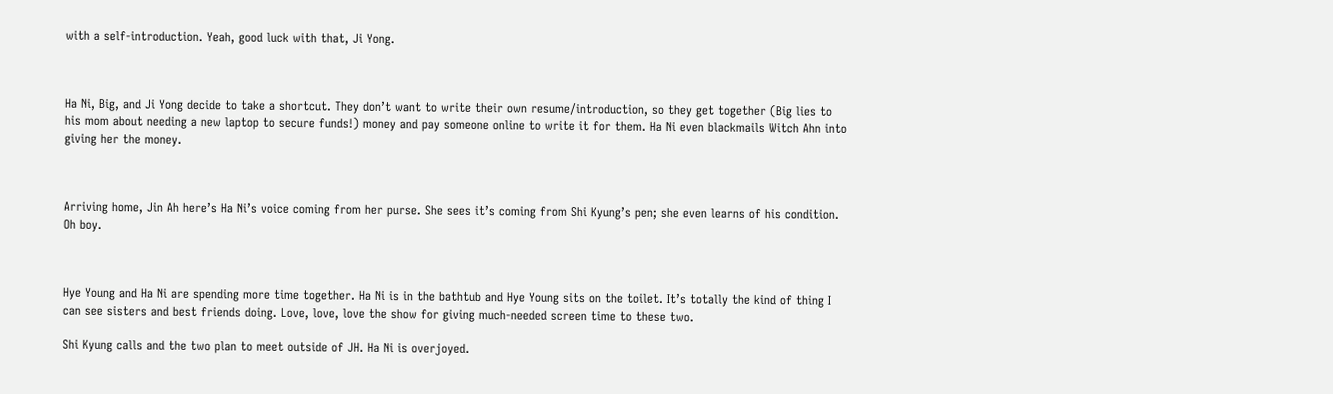with a self-introduction. Yeah, good luck with that, Ji Yong.



Ha Ni, Big, and Ji Yong decide to take a shortcut. They don’t want to write their own resume/introduction, so they get together (Big lies to his mom about needing a new laptop to secure funds!) money and pay someone online to write it for them. Ha Ni even blackmails Witch Ahn into giving her the money.



Arriving home, Jin Ah here’s Ha Ni’s voice coming from her purse. She sees it’s coming from Shi Kyung’s pen; she even learns of his condition. Oh boy.



Hye Young and Ha Ni are spending more time together. Ha Ni is in the bathtub and Hye Young sits on the toilet. It’s totally the kind of thing I can see sisters and best friends doing. Love, love, love the show for giving much-needed screen time to these two.

Shi Kyung calls and the two plan to meet outside of JH. Ha Ni is overjoyed.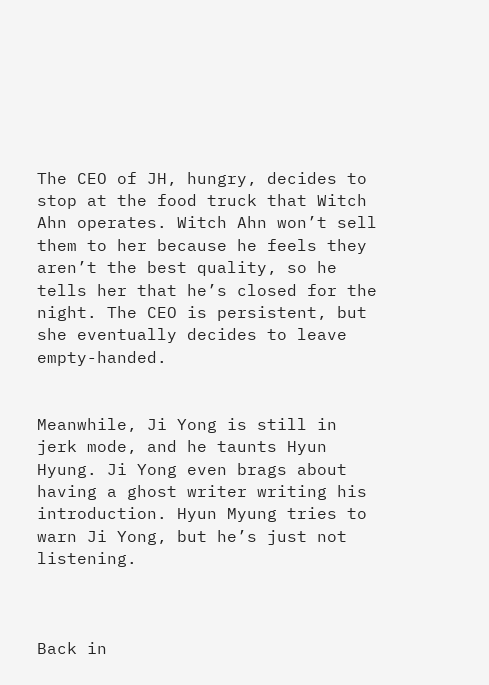The CEO of JH, hungry, decides to stop at the food truck that Witch Ahn operates. Witch Ahn won’t sell them to her because he feels they aren’t the best quality, so he tells her that he’s closed for the night. The CEO is persistent, but she eventually decides to leave empty-handed.


Meanwhile, Ji Yong is still in jerk mode, and he taunts Hyun Hyung. Ji Yong even brags about having a ghost writer writing his introduction. Hyun Myung tries to warn Ji Yong, but he’s just not listening.



Back in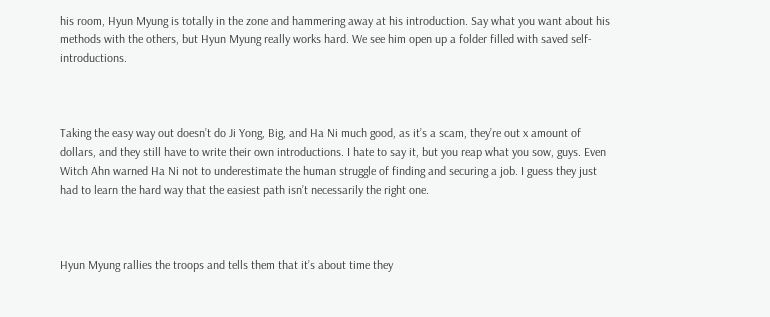his room, Hyun Myung is totally in the zone and hammering away at his introduction. Say what you want about his methods with the others, but Hyun Myung really works hard. We see him open up a folder filled with saved self-introductions.



Taking the easy way out doesn’t do Ji Yong, Big, and Ha Ni much good, as it’s a scam, they’re out x amount of dollars, and they still have to write their own introductions. I hate to say it, but you reap what you sow, guys. Even Witch Ahn warned Ha Ni not to underestimate the human struggle of finding and securing a job. I guess they just had to learn the hard way that the easiest path isn’t necessarily the right one.



Hyun Myung rallies the troops and tells them that it’s about time they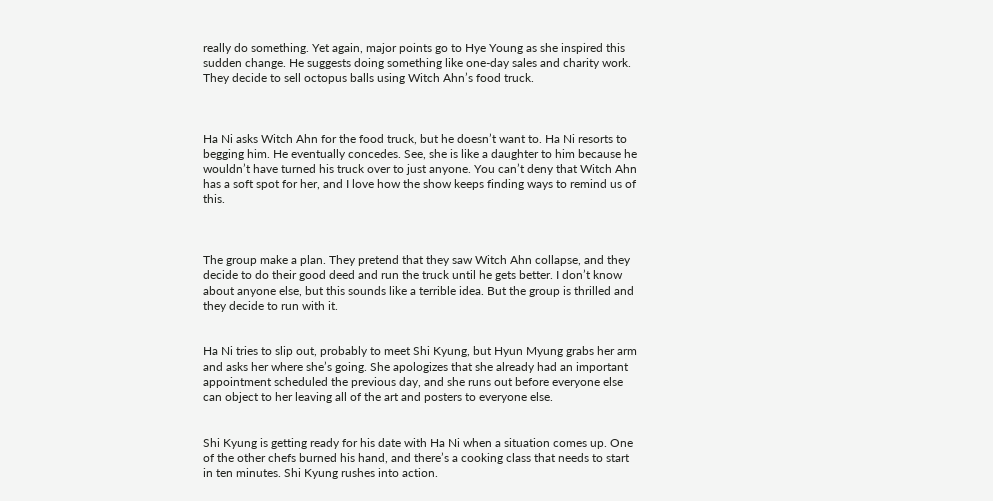really do something. Yet again, major points go to Hye Young as she inspired this sudden change. He suggests doing something like one-day sales and charity work. They decide to sell octopus balls using Witch Ahn’s food truck.



Ha Ni asks Witch Ahn for the food truck, but he doesn’t want to. Ha Ni resorts to begging him. He eventually concedes. See, she is like a daughter to him because he wouldn’t have turned his truck over to just anyone. You can’t deny that Witch Ahn has a soft spot for her, and I love how the show keeps finding ways to remind us of this.



The group make a plan. They pretend that they saw Witch Ahn collapse, and they decide to do their good deed and run the truck until he gets better. I don’t know about anyone else, but this sounds like a terrible idea. But the group is thrilled and they decide to run with it.


Ha Ni tries to slip out, probably to meet Shi Kyung, but Hyun Myung grabs her arm and asks her where she’s going. She apologizes that she already had an important appointment scheduled the previous day, and she runs out before everyone else can object to her leaving all of the art and posters to everyone else.


Shi Kyung is getting ready for his date with Ha Ni when a situation comes up. One of the other chefs burned his hand, and there’s a cooking class that needs to start in ten minutes. Shi Kyung rushes into action.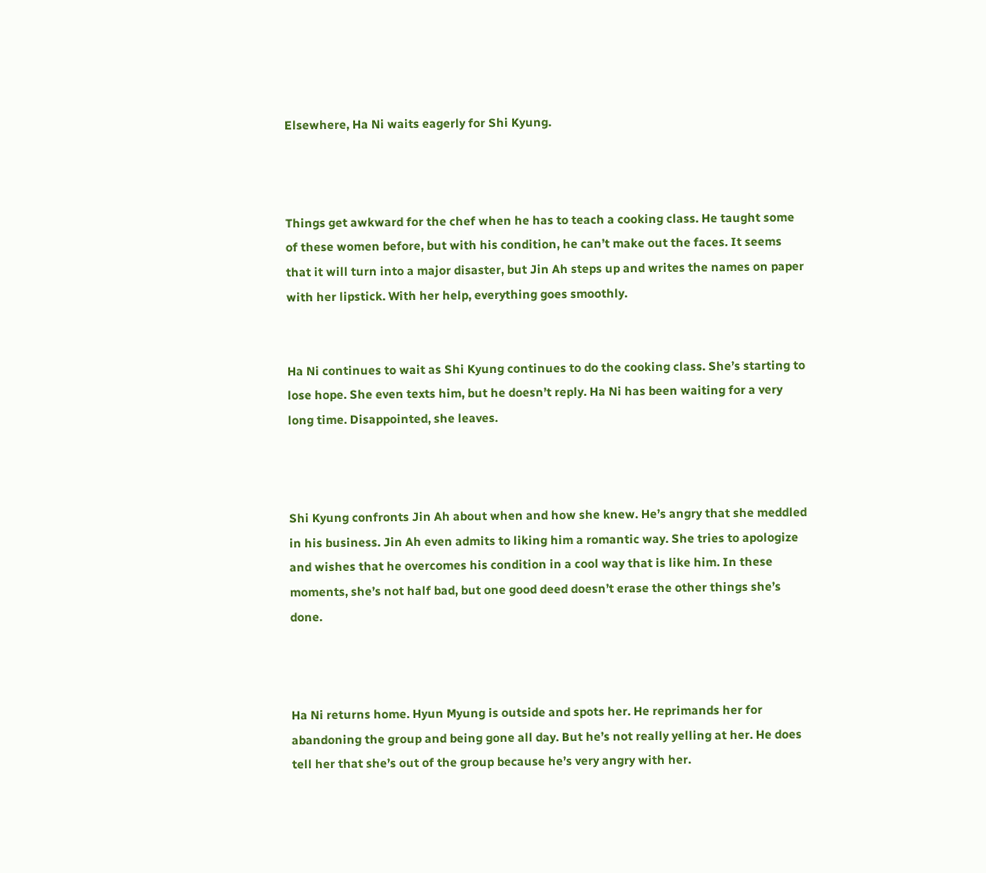Elsewhere, Ha Ni waits eagerly for Shi Kyung.



Things get awkward for the chef when he has to teach a cooking class. He taught some of these women before, but with his condition, he can’t make out the faces. It seems that it will turn into a major disaster, but Jin Ah steps up and writes the names on paper with her lipstick. With her help, everything goes smoothly.


Ha Ni continues to wait as Shi Kyung continues to do the cooking class. She’s starting to lose hope. She even texts him, but he doesn’t reply. Ha Ni has been waiting for a very long time. Disappointed, she leaves.



Shi Kyung confronts Jin Ah about when and how she knew. He’s angry that she meddled in his business. Jin Ah even admits to liking him a romantic way. She tries to apologize and wishes that he overcomes his condition in a cool way that is like him. In these moments, she’s not half bad, but one good deed doesn’t erase the other things she’s done.



Ha Ni returns home. Hyun Myung is outside and spots her. He reprimands her for abandoning the group and being gone all day. But he’s not really yelling at her. He does tell her that she’s out of the group because he’s very angry with her.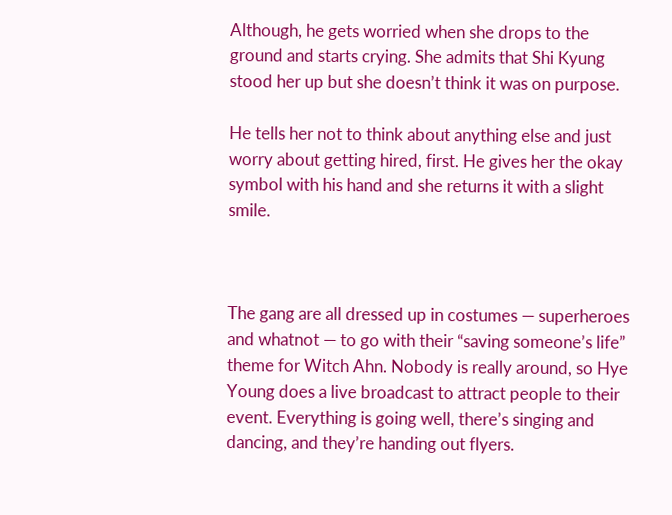Although, he gets worried when she drops to the ground and starts crying. She admits that Shi Kyung stood her up but she doesn’t think it was on purpose.

He tells her not to think about anything else and just worry about getting hired, first. He gives her the okay symbol with his hand and she returns it with a slight smile.



The gang are all dressed up in costumes — superheroes and whatnot — to go with their “saving someone’s life” theme for Witch Ahn. Nobody is really around, so Hye Young does a live broadcast to attract people to their event. Everything is going well, there’s singing and dancing, and they’re handing out flyers.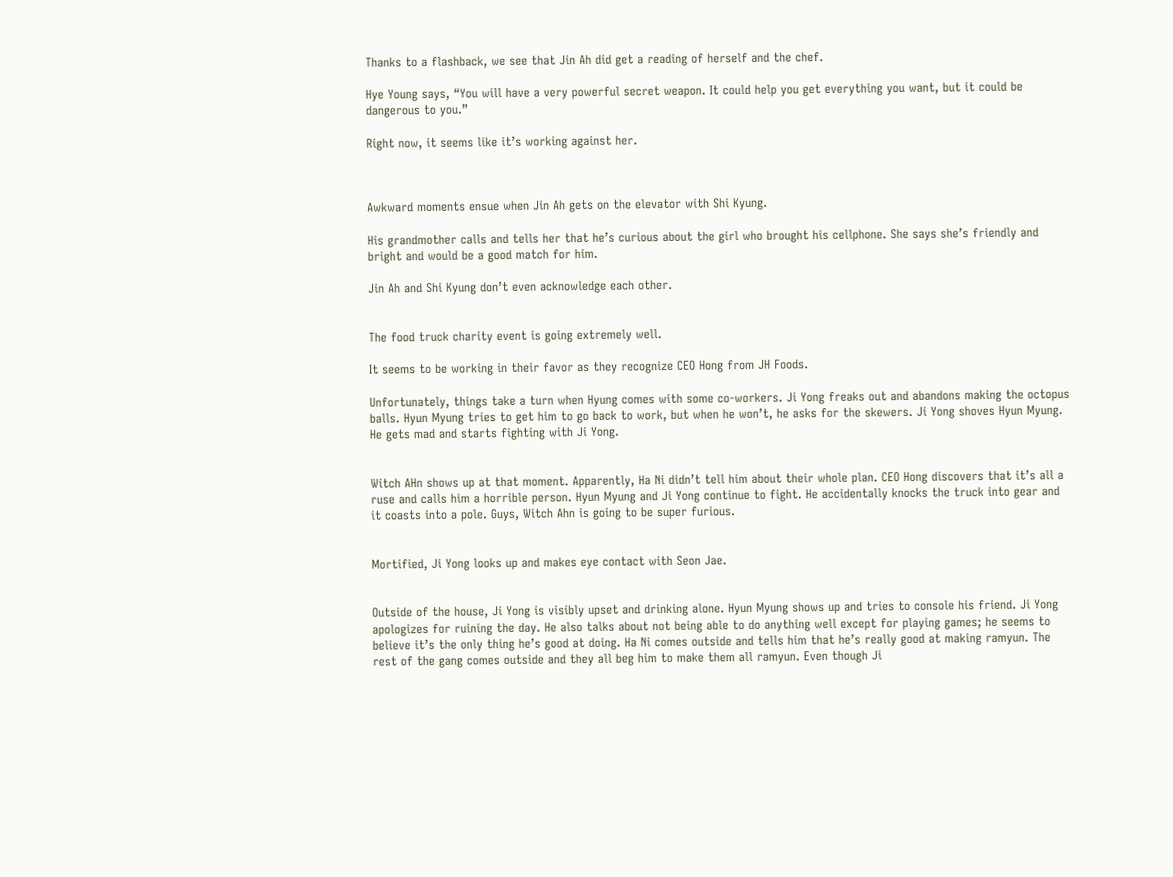Thanks to a flashback, we see that Jin Ah did get a reading of herself and the chef.

Hye Young says, “You will have a very powerful secret weapon. It could help you get everything you want, but it could be dangerous to you.”

Right now, it seems like it’s working against her.



Awkward moments ensue when Jin Ah gets on the elevator with Shi Kyung.

His grandmother calls and tells her that he’s curious about the girl who brought his cellphone. She says she’s friendly and bright and would be a good match for him.

Jin Ah and Shi Kyung don’t even acknowledge each other.


The food truck charity event is going extremely well.

It seems to be working in their favor as they recognize CEO Hong from JH Foods.

Unfortunately, things take a turn when Hyung comes with some co-workers. Ji Yong freaks out and abandons making the octopus balls. Hyun Myung tries to get him to go back to work, but when he won’t, he asks for the skewers. Ji Yong shoves Hyun Myung. He gets mad and starts fighting with Ji Yong.


Witch AHn shows up at that moment. Apparently, Ha Ni didn’t tell him about their whole plan. CEO Hong discovers that it’s all a ruse and calls him a horrible person. Hyun Myung and Ji Yong continue to fight. He accidentally knocks the truck into gear and it coasts into a pole. Guys, Witch Ahn is going to be super furious.


Mortified, Ji Yong looks up and makes eye contact with Seon Jae.


Outside of the house, Ji Yong is visibly upset and drinking alone. Hyun Myung shows up and tries to console his friend. Ji Yong apologizes for ruining the day. He also talks about not being able to do anything well except for playing games; he seems to believe it’s the only thing he’s good at doing. Ha Ni comes outside and tells him that he’s really good at making ramyun. The rest of the gang comes outside and they all beg him to make them all ramyun. Even though Ji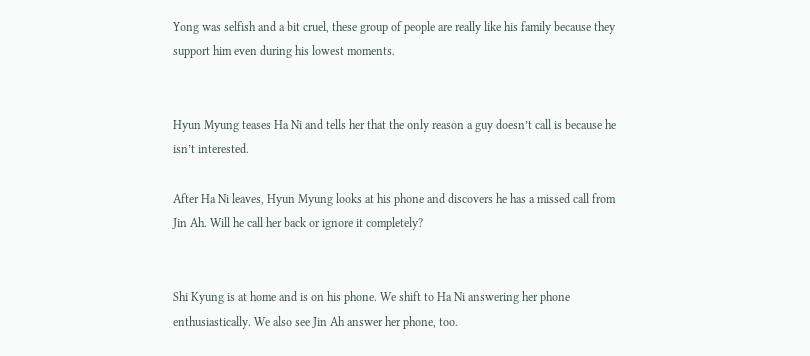Yong was selfish and a bit cruel, these group of people are really like his family because they support him even during his lowest moments.


Hyun Myung teases Ha Ni and tells her that the only reason a guy doesn’t call is because he isn’t interested.

After Ha Ni leaves, Hyun Myung looks at his phone and discovers he has a missed call from Jin Ah. Will he call her back or ignore it completely?


Shi Kyung is at home and is on his phone. We shift to Ha Ni answering her phone enthusiastically. We also see Jin Ah answer her phone, too.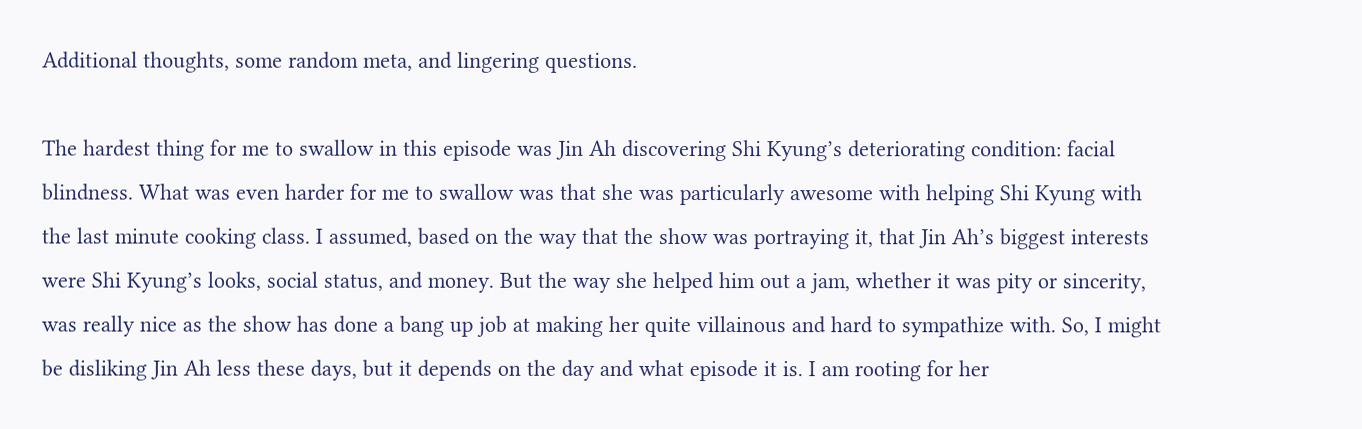Additional thoughts, some random meta, and lingering questions.

The hardest thing for me to swallow in this episode was Jin Ah discovering Shi Kyung’s deteriorating condition: facial blindness. What was even harder for me to swallow was that she was particularly awesome with helping Shi Kyung with the last minute cooking class. I assumed, based on the way that the show was portraying it, that Jin Ah’s biggest interests were Shi Kyung’s looks, social status, and money. But the way she helped him out a jam, whether it was pity or sincerity, was really nice as the show has done a bang up job at making her quite villainous and hard to sympathize with. So, I might be disliking Jin Ah less these days, but it depends on the day and what episode it is. I am rooting for her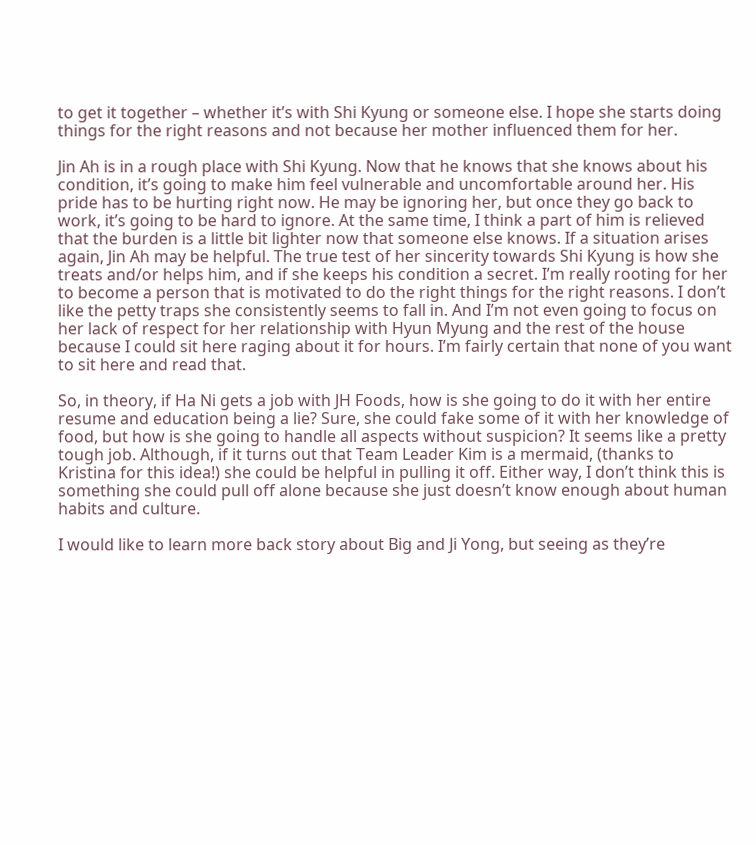to get it together – whether it’s with Shi Kyung or someone else. I hope she starts doing things for the right reasons and not because her mother influenced them for her.

Jin Ah is in a rough place with Shi Kyung. Now that he knows that she knows about his condition, it’s going to make him feel vulnerable and uncomfortable around her. His pride has to be hurting right now. He may be ignoring her, but once they go back to work, it’s going to be hard to ignore. At the same time, I think a part of him is relieved that the burden is a little bit lighter now that someone else knows. If a situation arises again, Jin Ah may be helpful. The true test of her sincerity towards Shi Kyung is how she treats and/or helps him, and if she keeps his condition a secret. I’m really rooting for her to become a person that is motivated to do the right things for the right reasons. I don’t like the petty traps she consistently seems to fall in. And I’m not even going to focus on her lack of respect for her relationship with Hyun Myung and the rest of the house because I could sit here raging about it for hours. I’m fairly certain that none of you want to sit here and read that.

So, in theory, if Ha Ni gets a job with JH Foods, how is she going to do it with her entire resume and education being a lie? Sure, she could fake some of it with her knowledge of food, but how is she going to handle all aspects without suspicion? It seems like a pretty tough job. Although, if it turns out that Team Leader Kim is a mermaid, (thanks to Kristina for this idea!) she could be helpful in pulling it off. Either way, I don’t think this is something she could pull off alone because she just doesn’t know enough about human habits and culture.

I would like to learn more back story about Big and Ji Yong, but seeing as they’re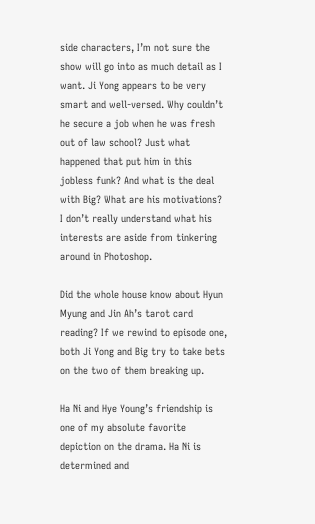side characters, I’m not sure the show will go into as much detail as I want. Ji Yong appears to be very smart and well-versed. Why couldn’t he secure a job when he was fresh out of law school? Just what happened that put him in this jobless funk? And what is the deal with Big? What are his motivations? I don’t really understand what his interests are aside from tinkering around in Photoshop.

Did the whole house know about Hyun Myung and Jin Ah’s tarot card reading? If we rewind to episode one, both Ji Yong and Big try to take bets on the two of them breaking up.

Ha Ni and Hye Young’s friendship is one of my absolute favorite depiction on the drama. Ha Ni is determined and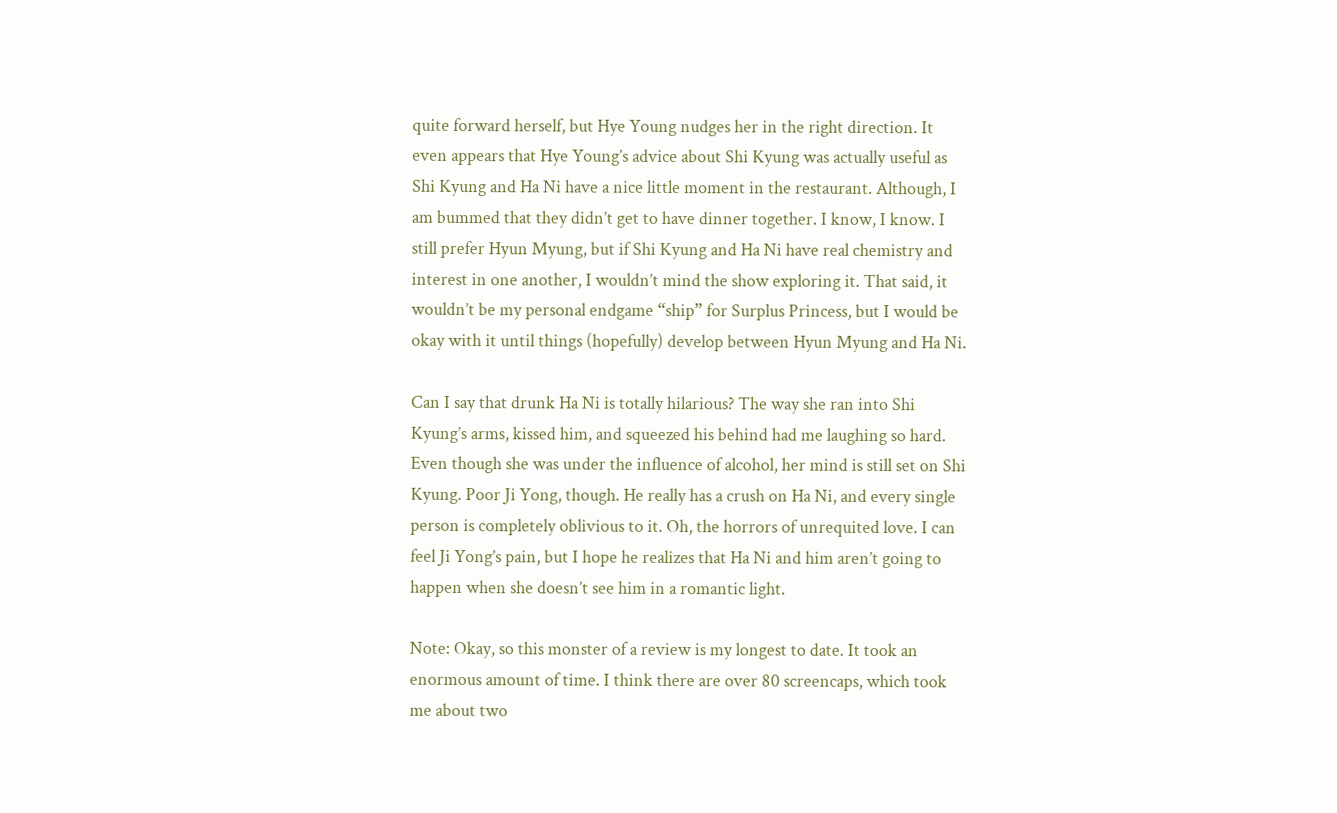quite forward herself, but Hye Young nudges her in the right direction. It even appears that Hye Young’s advice about Shi Kyung was actually useful as Shi Kyung and Ha Ni have a nice little moment in the restaurant. Although, I am bummed that they didn’t get to have dinner together. I know, I know. I still prefer Hyun Myung, but if Shi Kyung and Ha Ni have real chemistry and interest in one another, I wouldn’t mind the show exploring it. That said, it wouldn’t be my personal endgame “ship” for Surplus Princess, but I would be okay with it until things (hopefully) develop between Hyun Myung and Ha Ni.

Can I say that drunk Ha Ni is totally hilarious? The way she ran into Shi Kyung’s arms, kissed him, and squeezed his behind had me laughing so hard. Even though she was under the influence of alcohol, her mind is still set on Shi Kyung. Poor Ji Yong, though. He really has a crush on Ha Ni, and every single person is completely oblivious to it. Oh, the horrors of unrequited love. I can feel Ji Yong’s pain, but I hope he realizes that Ha Ni and him aren’t going to happen when she doesn’t see him in a romantic light.

Note: Okay, so this monster of a review is my longest to date. It took an enormous amount of time. I think there are over 80 screencaps, which took me about two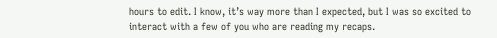hours to edit. I know, it’s way more than I expected, but I was so excited to interact with a few of you who are reading my recaps.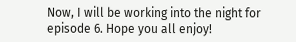Now, I will be working into the night for episode 6. Hope you all enjoy!